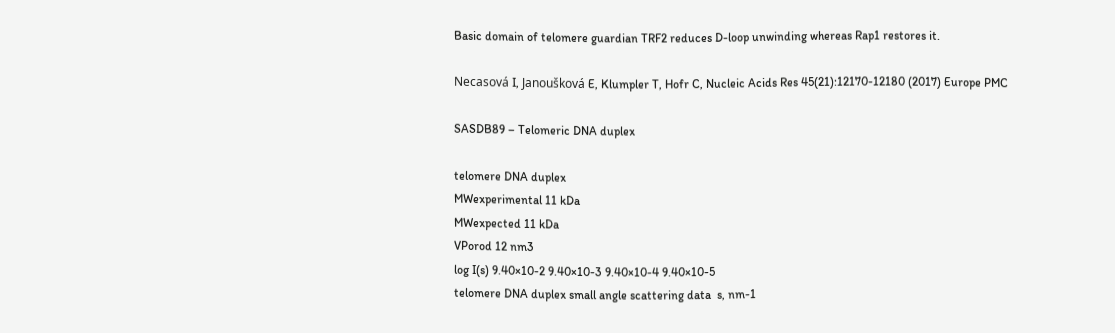Basic domain of telomere guardian TRF2 reduces D-loop unwinding whereas Rap1 restores it.

Necasová I, Janoušková E, Klumpler T, Hofr C, Nucleic Acids Res 45(21):12170-12180 (2017) Europe PMC

SASDB89 – Telomeric DNA duplex

telomere DNA duplex
MWexperimental 11 kDa
MWexpected 11 kDa
VPorod 12 nm3
log I(s) 9.40×10-2 9.40×10-3 9.40×10-4 9.40×10-5
telomere DNA duplex small angle scattering data  s, nm-1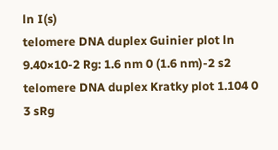ln I(s)
telomere DNA duplex Guinier plot ln 9.40×10-2 Rg: 1.6 nm 0 (1.6 nm)-2 s2
telomere DNA duplex Kratky plot 1.104 0 3 sRg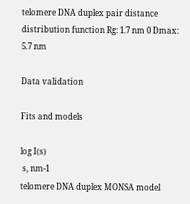telomere DNA duplex pair distance distribution function Rg: 1.7 nm 0 Dmax: 5.7 nm

Data validation

Fits and models

log I(s)
 s, nm-1
telomere DNA duplex MONSA model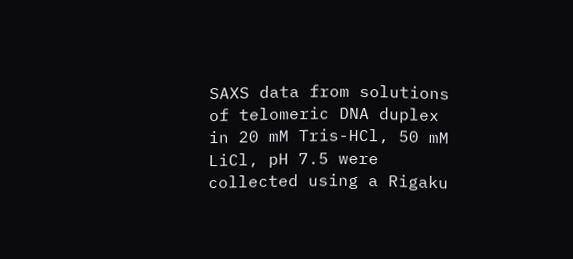SAXS data from solutions of telomeric DNA duplex in 20 mM Tris-HCl, 50 mM LiCl, pH 7.5 were collected using a Rigaku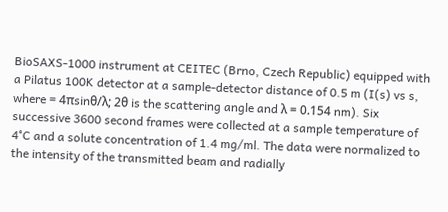BioSAXS-1000 instrument at CEITEC (Brno, Czech Republic) equipped with a Pilatus 100K detector at a sample-detector distance of 0.5 m (I(s) vs s, where = 4πsinθ/λ; 2θ is the scattering angle and λ = 0.154 nm). Six successive 3600 second frames were collected at a sample temperature of 4°C and a solute concentration of 1.4 mg/ml. The data were normalized to the intensity of the transmitted beam and radially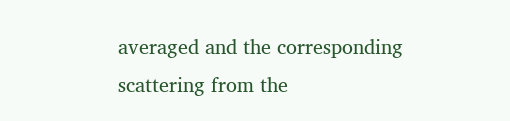averaged and the corresponding scattering from the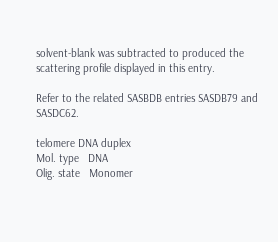solvent-blank was subtracted to produced the scattering profile displayed in this entry.

Refer to the related SASBDB entries SASDB79 and SASDC62.

telomere DNA duplex
Mol. type   DNA
Olig. state   Monomer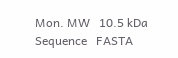Mon. MW   10.5 kDa
Sequence   FASTA